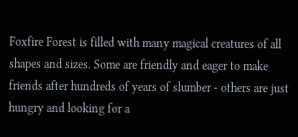Foxfire Forest is filled with many magical creatures of all shapes and sizes. Some are friendly and eager to make friends after hundreds of years of slumber - others are just hungry and looking for a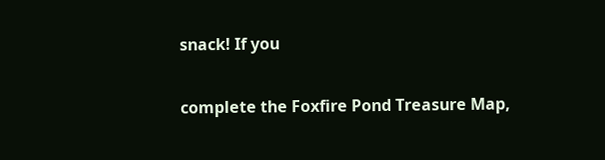snack! If you


complete the Foxfire Pond Treasure Map,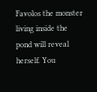Favolos the monster living inside the pond will reveal herself. You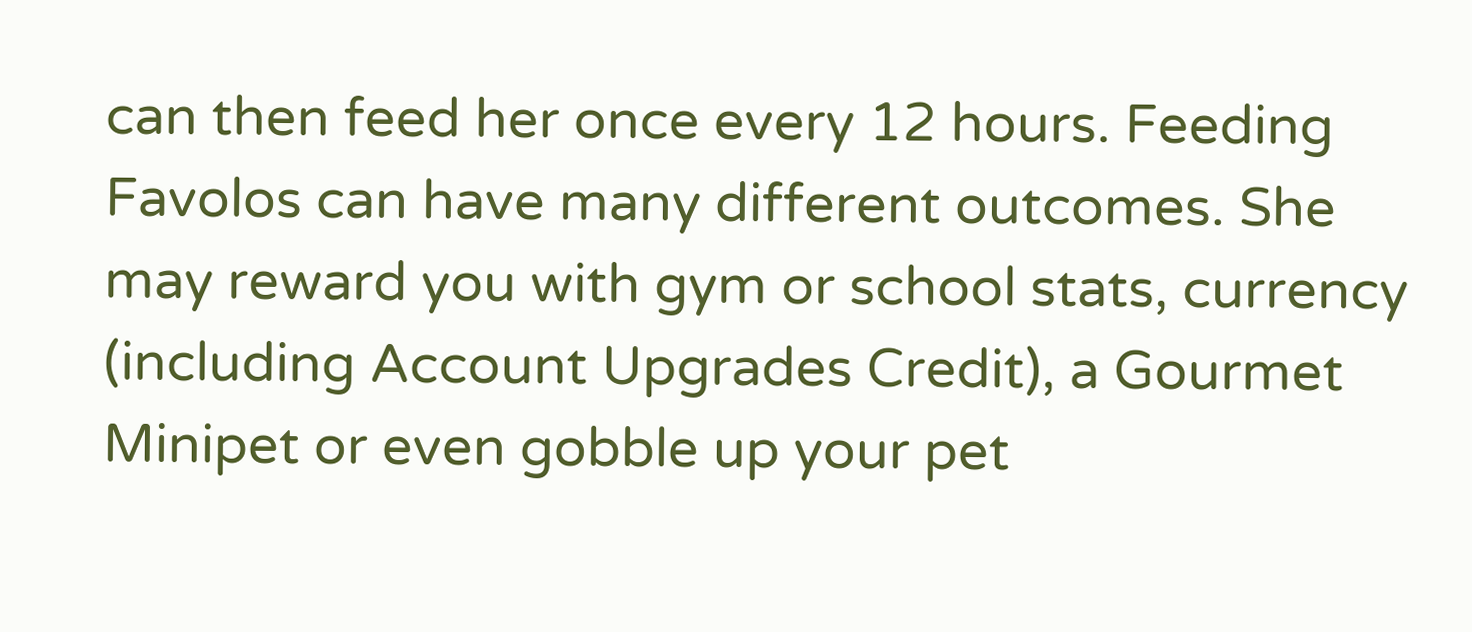can then feed her once every 12 hours. Feeding Favolos can have many different outcomes. She may reward you with gym or school stats, currency (including Account Upgrades Credit), a Gourmet Minipet or even gobble up your pet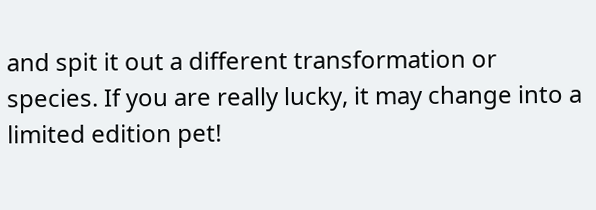and spit it out a different transformation or species. If you are really lucky, it may change into a limited edition pet!